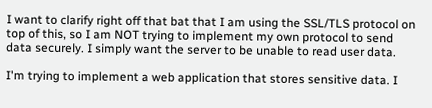I want to clarify right off that bat that I am using the SSL/TLS protocol on top of this, so I am NOT trying to implement my own protocol to send data securely. I simply want the server to be unable to read user data.

I'm trying to implement a web application that stores sensitive data. I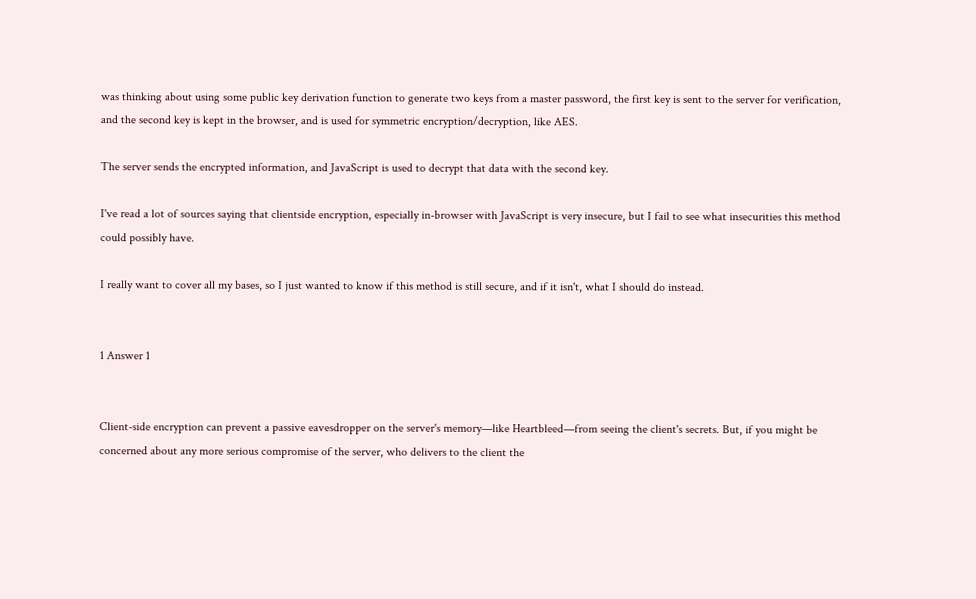was thinking about using some public key derivation function to generate two keys from a master password, the first key is sent to the server for verification, and the second key is kept in the browser, and is used for symmetric encryption/decryption, like AES.

The server sends the encrypted information, and JavaScript is used to decrypt that data with the second key.

I've read a lot of sources saying that clientside encryption, especially in-browser with JavaScript is very insecure, but I fail to see what insecurities this method could possibly have.

I really want to cover all my bases, so I just wanted to know if this method is still secure, and if it isn't, what I should do instead.


1 Answer 1


Client-side encryption can prevent a passive eavesdropper on the server's memory—like Heartbleed—from seeing the client's secrets. But, if you might be concerned about any more serious compromise of the server, who delivers to the client the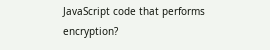JavaScript code that performs encryption?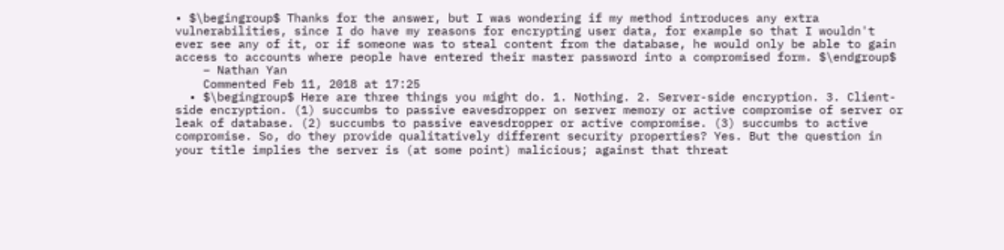• $\begingroup$ Thanks for the answer, but I was wondering if my method introduces any extra vulnerabilities, since I do have my reasons for encrypting user data, for example so that I wouldn't ever see any of it, or if someone was to steal content from the database, he would only be able to gain access to accounts where people have entered their master password into a compromised form. $\endgroup$
    – Nathan Yan
    Commented Feb 11, 2018 at 17:25
  • $\begingroup$ Here are three things you might do. 1. Nothing. 2. Server-side encryption. 3. Client-side encryption. (1) succumbs to passive eavesdropper on server memory or active compromise of server or leak of database. (2) succumbs to passive eavesdropper or active compromise. (3) succumbs to active compromise. So, do they provide qualitatively different security properties? Yes. But the question in your title implies the server is (at some point) malicious; against that threat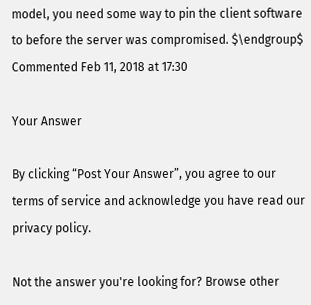model, you need some way to pin the client software to before the server was compromised. $\endgroup$ Commented Feb 11, 2018 at 17:30

Your Answer

By clicking “Post Your Answer”, you agree to our terms of service and acknowledge you have read our privacy policy.

Not the answer you're looking for? Browse other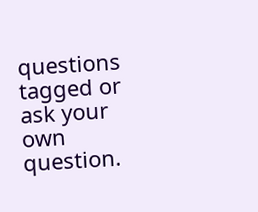questions tagged or ask your own question.